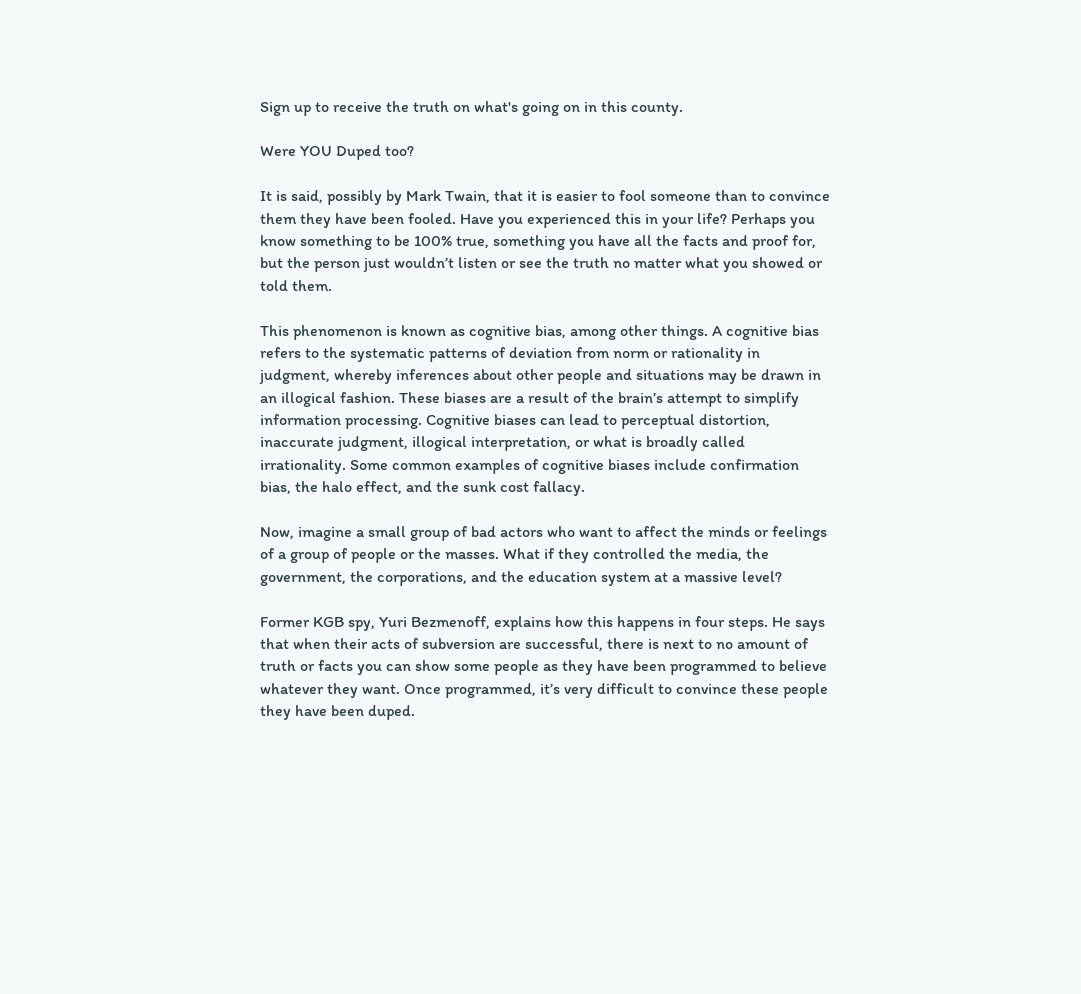Sign up to receive the truth on what's going on in this county.

Were YOU Duped too?

It is said, possibly by Mark Twain, that it is easier to fool someone than to convince them they have been fooled. Have you experienced this in your life? Perhaps you know something to be 100% true, something you have all the facts and proof for, but the person just wouldn’t listen or see the truth no matter what you showed or told them.

This phenomenon is known as cognitive bias, among other things. A cognitive bias refers to the systematic patterns of deviation from norm or rationality in judgment, whereby inferences about other people and situations may be drawn in an illogical fashion. These biases are a result of the brain’s attempt to simplify information processing. Cognitive biases can lead to perceptual distortion, inaccurate judgment, illogical interpretation, or what is broadly called irrationality. Some common examples of cognitive biases include confirmation bias, the halo effect, and the sunk cost fallacy.

Now, imagine a small group of bad actors who want to affect the minds or feelings of a group of people or the masses. What if they controlled the media, the government, the corporations, and the education system at a massive level?

Former KGB spy, Yuri Bezmenoff, explains how this happens in four steps. He says that when their acts of subversion are successful, there is next to no amount of truth or facts you can show some people as they have been programmed to believe whatever they want. Once programmed, it’s very difficult to convince these people they have been duped.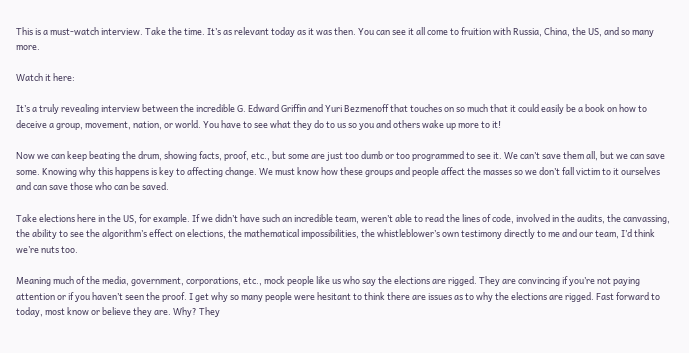This is a must-watch interview. Take the time. It’s as relevant today as it was then. You can see it all come to fruition with Russia, China, the US, and so many more.

Watch it here:

It’s a truly revealing interview between the incredible G. Edward Griffin and Yuri Bezmenoff that touches on so much that it could easily be a book on how to deceive a group, movement, nation, or world. You have to see what they do to us so you and others wake up more to it!

Now we can keep beating the drum, showing facts, proof, etc., but some are just too dumb or too programmed to see it. We can’t save them all, but we can save some. Knowing why this happens is key to affecting change. We must know how these groups and people affect the masses so we don’t fall victim to it ourselves and can save those who can be saved.

Take elections here in the US, for example. If we didn’t have such an incredible team, weren’t able to read the lines of code, involved in the audits, the canvassing, the ability to see the algorithm’s effect on elections, the mathematical impossibilities, the whistleblower’s own testimony directly to me and our team, I’d think we’re nuts too.

Meaning much of the media, government, corporations, etc., mock people like us who say the elections are rigged. They are convincing if you’re not paying attention or if you haven’t seen the proof. I get why so many people were hesitant to think there are issues as to why the elections are rigged. Fast forward to today, most know or believe they are. Why? They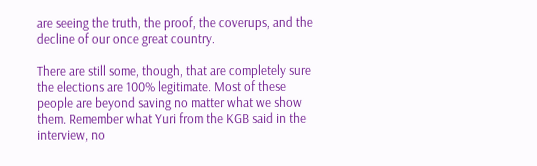are seeing the truth, the proof, the coverups, and the decline of our once great country.

There are still some, though, that are completely sure the elections are 100% legitimate. Most of these people are beyond saving no matter what we show them. Remember what Yuri from the KGB said in the interview, no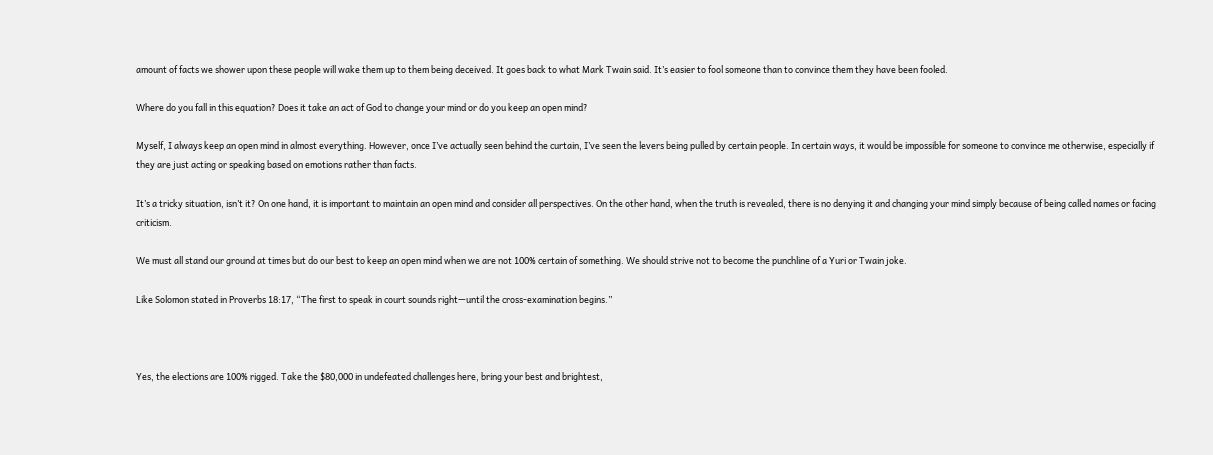amount of facts we shower upon these people will wake them up to them being deceived. It goes back to what Mark Twain said. It’s easier to fool someone than to convince them they have been fooled.

Where do you fall in this equation? Does it take an act of God to change your mind or do you keep an open mind?

Myself, I always keep an open mind in almost everything. However, once I’ve actually seen behind the curtain, I’ve seen the levers being pulled by certain people. In certain ways, it would be impossible for someone to convince me otherwise, especially if they are just acting or speaking based on emotions rather than facts.

It’s a tricky situation, isn’t it? On one hand, it is important to maintain an open mind and consider all perspectives. On the other hand, when the truth is revealed, there is no denying it and changing your mind simply because of being called names or facing criticism.

We must all stand our ground at times but do our best to keep an open mind when we are not 100% certain of something. We should strive not to become the punchline of a Yuri or Twain joke.

Like Solomon stated in Proverbs 18:17, “The first to speak in court sounds right—until the cross-examination begins.”



Yes, the elections are 100% rigged. Take the $80,000 in undefeated challenges here, bring your best and brightest,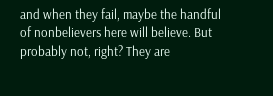and when they fail, maybe the handful of nonbelievers here will believe. But probably not, right? They are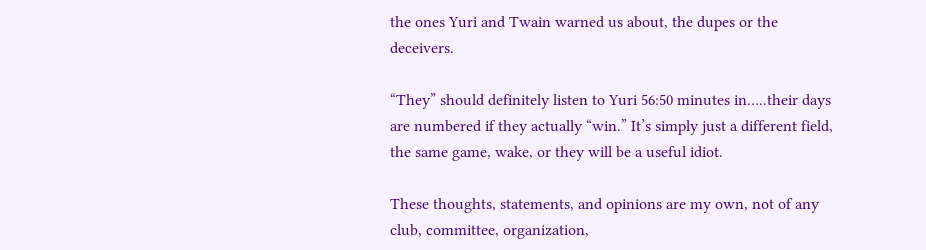the ones Yuri and Twain warned us about, the dupes or the deceivers.

“They” should definitely listen to Yuri 56:50 minutes in…..their days are numbered if they actually “win.” It’s simply just a different field, the same game, wake, or they will be a useful idiot.

These thoughts, statements, and opinions are my own, not of any club, committee, organization,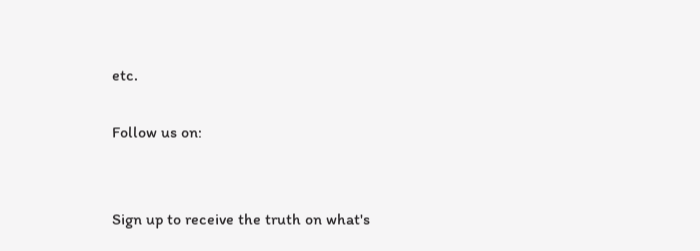etc.

Follow us on:


Sign up to receive the truth on what's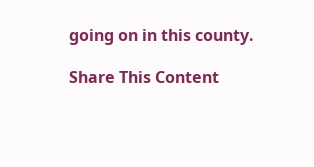going on in this county.

Share This Content